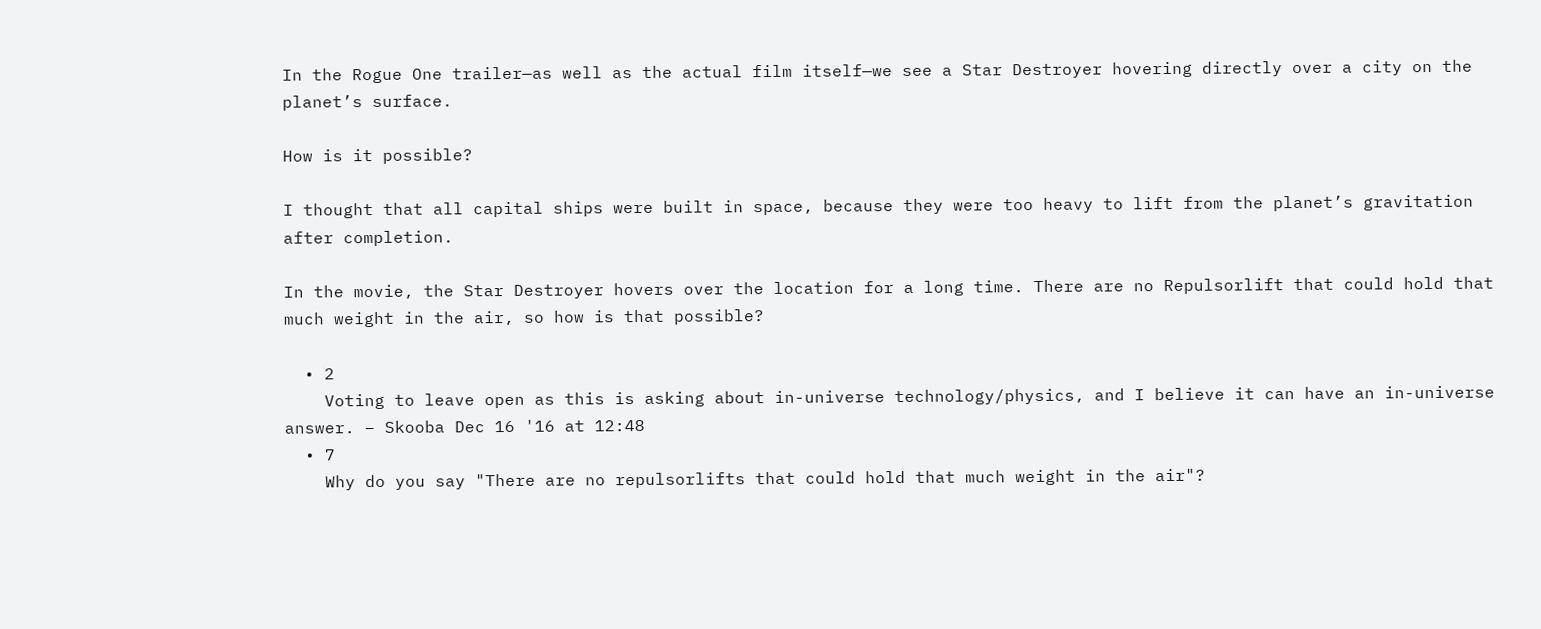In the Rogue One trailer—as well as the actual film itself—we see a Star Destroyer hovering directly over a city on the planet’s surface.

How is it possible?

I thought that all capital ships were built in space, because they were too heavy to lift from the planet’s gravitation after completion.

In the movie, the Star Destroyer hovers over the location for a long time. There are no Repulsorlift that could hold that much weight in the air, so how is that possible?

  • 2
    Voting to leave open as this is asking about in-universe technology/physics, and I believe it can have an in-universe answer. – Skooba Dec 16 '16 at 12:48
  • 7
    Why do you say "There are no repulsorlifts that could hold that much weight in the air"?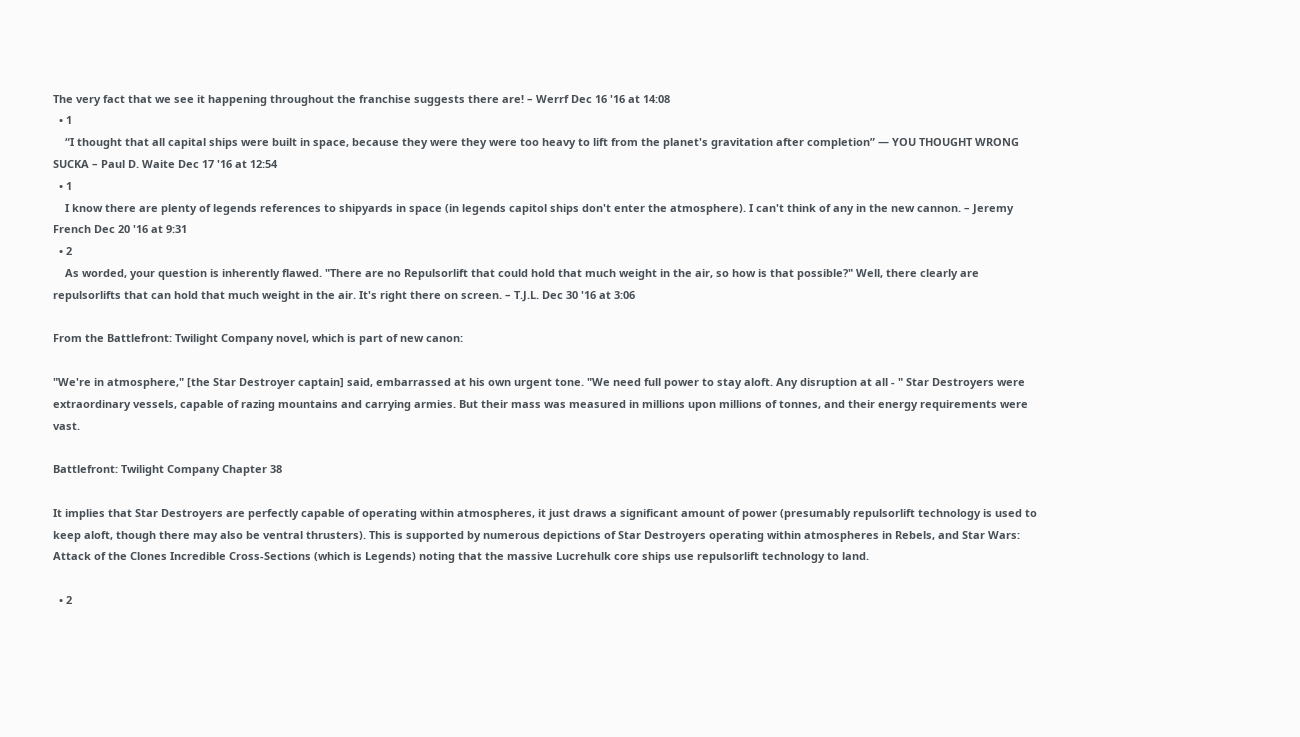The very fact that we see it happening throughout the franchise suggests there are! – Werrf Dec 16 '16 at 14:08
  • 1
    “I thought that all capital ships were built in space, because they were they were too heavy to lift from the planet's gravitation after completion” — YOU THOUGHT WRONG SUCKA – Paul D. Waite Dec 17 '16 at 12:54
  • 1
    I know there are plenty of legends references to shipyards in space (in legends capitol ships don't enter the atmosphere). I can't think of any in the new cannon. – Jeremy French Dec 20 '16 at 9:31
  • 2
    As worded, your question is inherently flawed. "There are no Repulsorlift that could hold that much weight in the air, so how is that possible?" Well, there clearly are repulsorlifts that can hold that much weight in the air. It's right there on screen. – T.J.L. Dec 30 '16 at 3:06

From the Battlefront: Twilight Company novel, which is part of new canon:

"We're in atmosphere," [the Star Destroyer captain] said, embarrassed at his own urgent tone. "We need full power to stay aloft. Any disruption at all - " Star Destroyers were extraordinary vessels, capable of razing mountains and carrying armies. But their mass was measured in millions upon millions of tonnes, and their energy requirements were vast.

Battlefront: Twilight Company Chapter 38

It implies that Star Destroyers are perfectly capable of operating within atmospheres, it just draws a significant amount of power (presumably repulsorlift technology is used to keep aloft, though there may also be ventral thrusters). This is supported by numerous depictions of Star Destroyers operating within atmospheres in Rebels, and Star Wars: Attack of the Clones Incredible Cross-Sections (which is Legends) noting that the massive Lucrehulk core ships use repulsorlift technology to land.

  • 2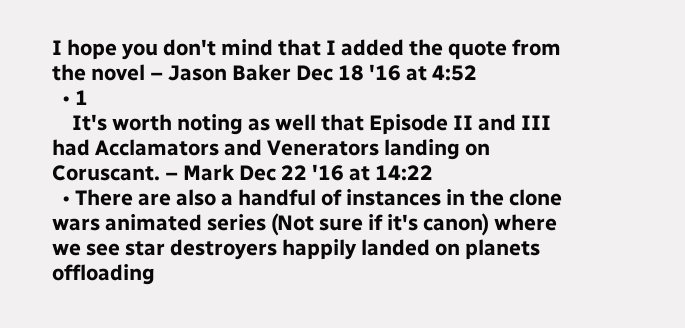I hope you don't mind that I added the quote from the novel – Jason Baker Dec 18 '16 at 4:52
  • 1
    It's worth noting as well that Episode II and III had Acclamators and Venerators landing on Coruscant. – Mark Dec 22 '16 at 14:22
  • There are also a handful of instances in the clone wars animated series (Not sure if it's canon) where we see star destroyers happily landed on planets offloading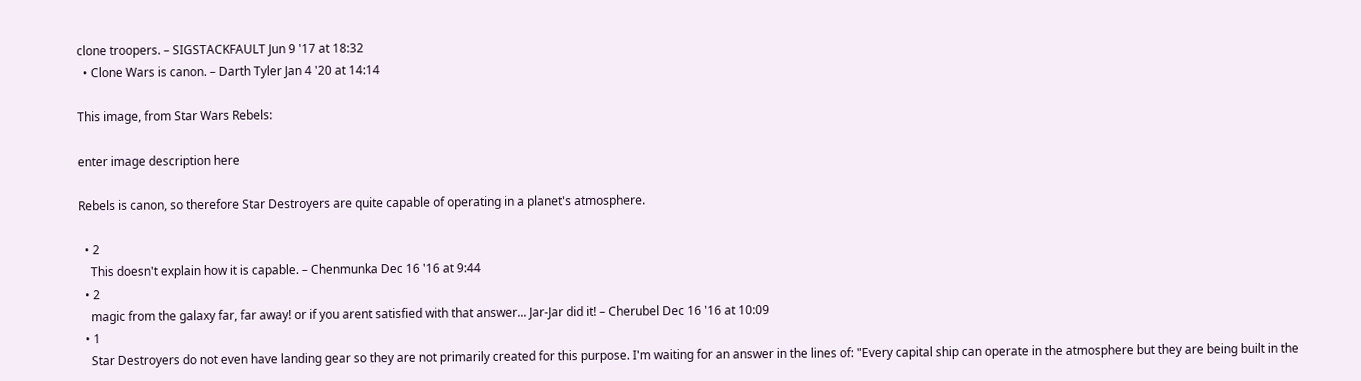clone troopers. – SIGSTACKFAULT Jun 9 '17 at 18:32
  • Clone Wars is canon. – Darth Tyler Jan 4 '20 at 14:14

This image, from Star Wars Rebels:

enter image description here

Rebels is canon, so therefore Star Destroyers are quite capable of operating in a planet's atmosphere.

  • 2
    This doesn't explain how it is capable. – Chenmunka Dec 16 '16 at 9:44
  • 2
    magic from the galaxy far, far away! or if you arent satisfied with that answer... Jar-Jar did it! – Cherubel Dec 16 '16 at 10:09
  • 1
    Star Destroyers do not even have landing gear so they are not primarily created for this purpose. I'm waiting for an answer in the lines of: "Every capital ship can operate in the atmosphere but they are being built in the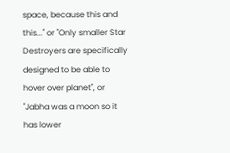space, because this and this..." or "Only smaller Star Destroyers are specifically designed to be able to hover over planet", or "Jabha was a moon so it has lower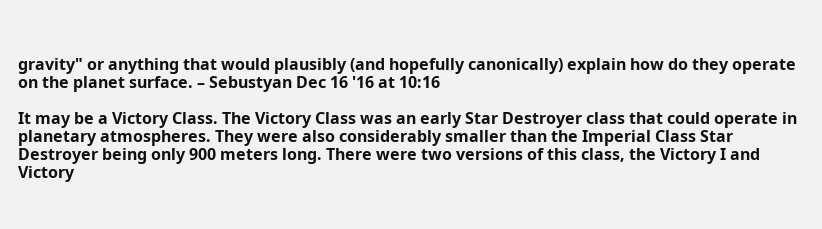gravity" or anything that would plausibly (and hopefully canonically) explain how do they operate on the planet surface. – Sebustyan Dec 16 '16 at 10:16

It may be a Victory Class. The Victory Class was an early Star Destroyer class that could operate in planetary atmospheres. They were also considerably smaller than the Imperial Class Star Destroyer being only 900 meters long. There were two versions of this class, the Victory I and Victory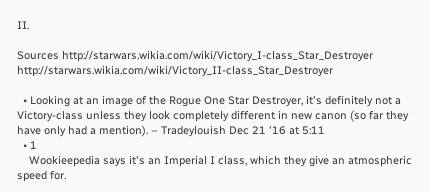II.

Sources http://starwars.wikia.com/wiki/Victory_I-class_Star_Destroyer http://starwars.wikia.com/wiki/Victory_II-class_Star_Destroyer

  • Looking at an image of the Rogue One Star Destroyer, it's definitely not a Victory-class unless they look completely different in new canon (so far they have only had a mention). – Tradeylouish Dec 21 '16 at 5:11
  • 1
    Wookieepedia says it's an Imperial I class, which they give an atmospheric speed for.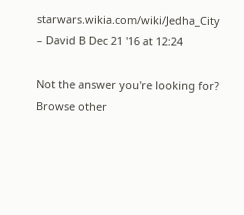starwars.wikia.com/wiki/Jedha_City – David B Dec 21 '16 at 12:24

Not the answer you're looking for? Browse other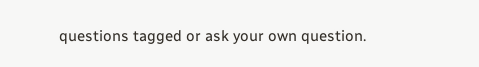questions tagged or ask your own question.